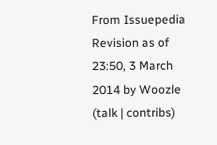From Issuepedia
Revision as of 23:50, 3 March 2014 by Woozle (talk | contribs)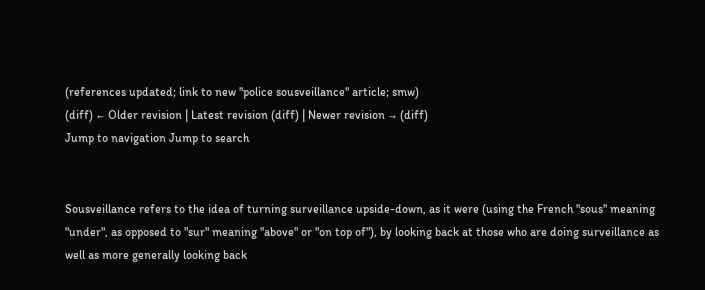(references updated; link to new "police sousveillance" article; smw)
(diff) ← Older revision | Latest revision (diff) | Newer revision → (diff)
Jump to navigation Jump to search


Sousveillance refers to the idea of turning surveillance upside-down, as it were (using the French "sous" meaning "under", as opposed to "sur" meaning "above" or "on top of"), by looking back at those who are doing surveillance as well as more generally looking back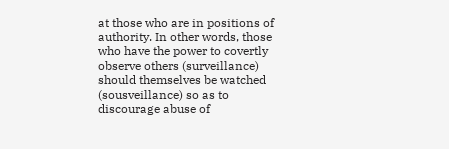at those who are in positions of authority. In other words, those who have the power to covertly observe others (surveillance) should themselves be watched (sousveillance) so as to discourage abuse of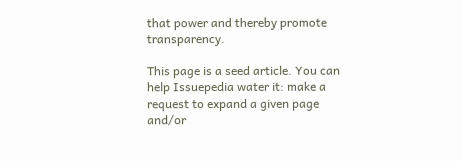that power and thereby promote transparency.

This page is a seed article. You can help Issuepedia water it: make a request to expand a given page and/or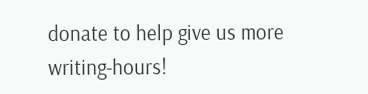donate to help give us more writing-hours!